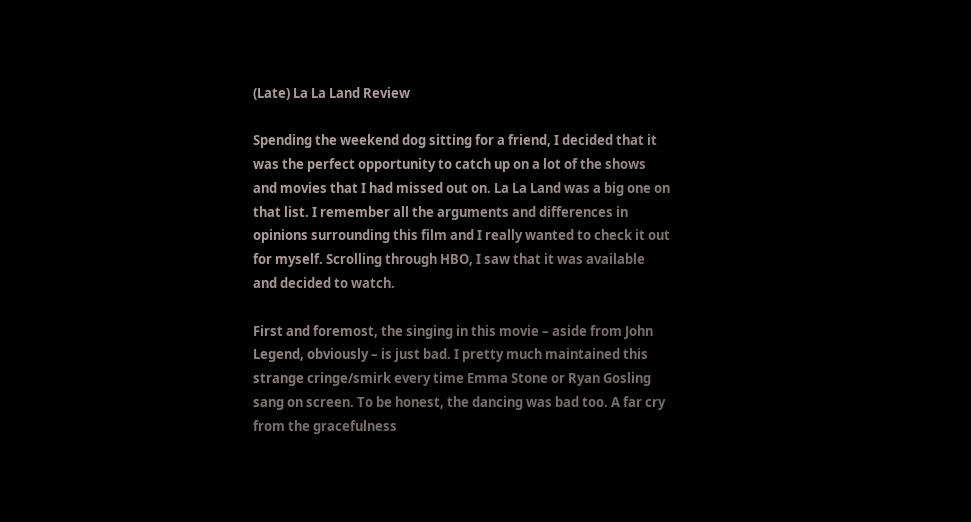(Late) La La Land Review

Spending the weekend dog sitting for a friend, I decided that it was the perfect opportunity to catch up on a lot of the shows and movies that I had missed out on. La La Land was a big one on that list. I remember all the arguments and differences in opinions surrounding this film and I really wanted to check it out for myself. Scrolling through HBO, I saw that it was available and decided to watch.

First and foremost, the singing in this movie – aside from John Legend, obviously – is just bad. I pretty much maintained this strange cringe/smirk every time Emma Stone or Ryan Gosling sang on screen. To be honest, the dancing was bad too. A far cry from the gracefulness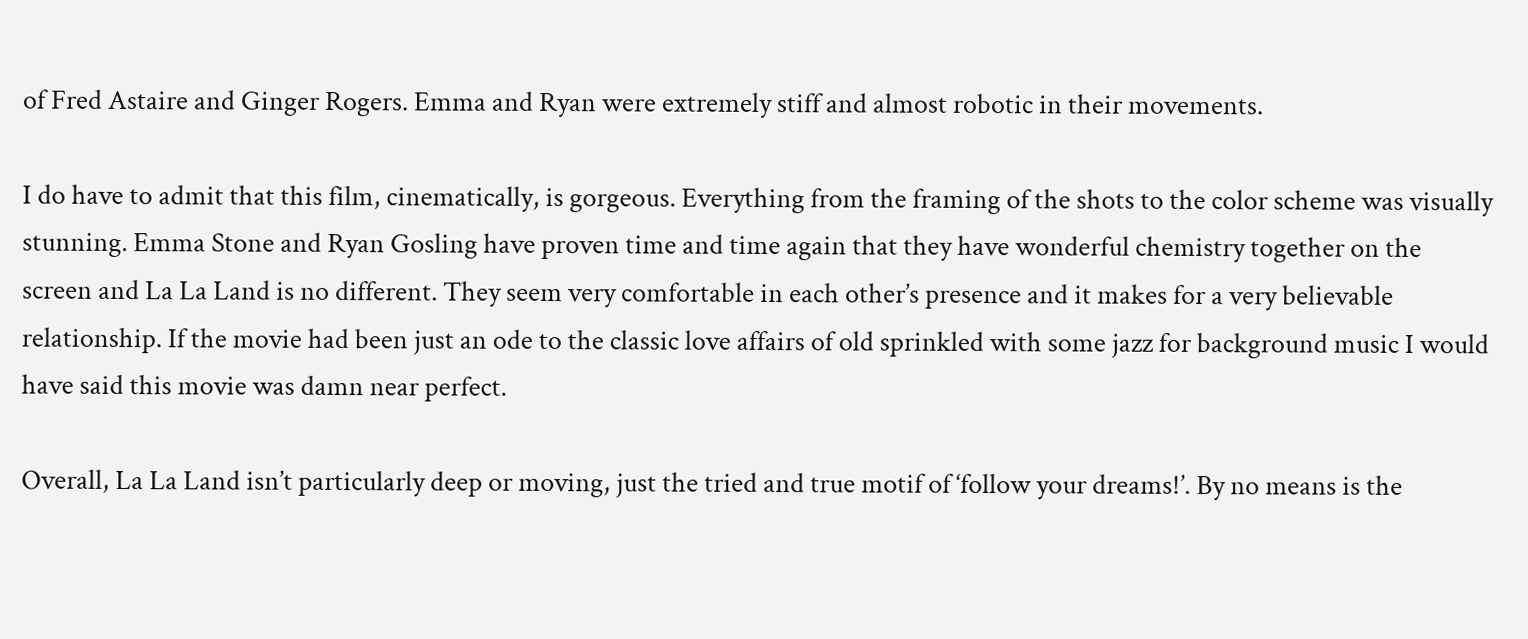of Fred Astaire and Ginger Rogers. Emma and Ryan were extremely stiff and almost robotic in their movements.

I do have to admit that this film, cinematically, is gorgeous. Everything from the framing of the shots to the color scheme was visually stunning. Emma Stone and Ryan Gosling have proven time and time again that they have wonderful chemistry together on the screen and La La Land is no different. They seem very comfortable in each other’s presence and it makes for a very believable relationship. If the movie had been just an ode to the classic love affairs of old sprinkled with some jazz for background music I would have said this movie was damn near perfect.

Overall, La La Land isn’t particularly deep or moving, just the tried and true motif of ‘follow your dreams!’. By no means is the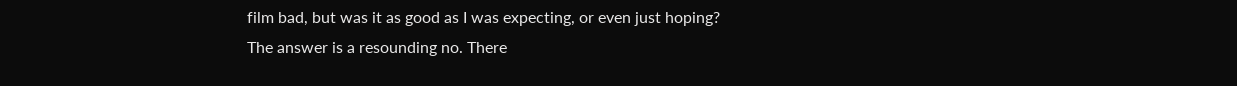film bad, but was it as good as I was expecting, or even just hoping? The answer is a resounding no. There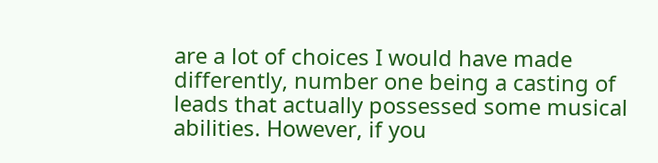are a lot of choices I would have made differently, number one being a casting of leads that actually possessed some musical abilities. However, if you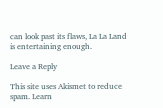can look past its flaws, La La Land is entertaining enough.

Leave a Reply

This site uses Akismet to reduce spam. Learn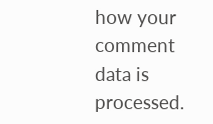how your comment data is processed.